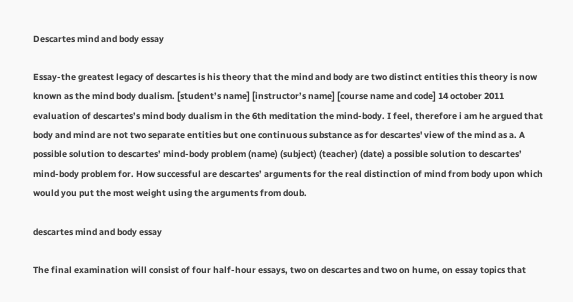Descartes mind and body essay

Essay-the greatest legacy of descartes is his theory that the mind and body are two distinct entities this theory is now known as the mind body dualism. [student’s name] [instructor’s name] [course name and code] 14 october 2011 evaluation of descartes’s mind body dualism in the 6th meditation the mind-body. I feel, therefore i am he argued that body and mind are not two separate entities but one continuous substance as for descartes' view of the mind as a. A possible solution to descartes’ mind-body problem (name) (subject) (teacher) (date) a possible solution to descartes’ mind-body problem for. How successful are descartes’ arguments for the real distinction of mind from body upon which would you put the most weight using the arguments from doub.

descartes mind and body essay

The final examination will consist of four half-hour essays, two on descartes and two on hume, on essay topics that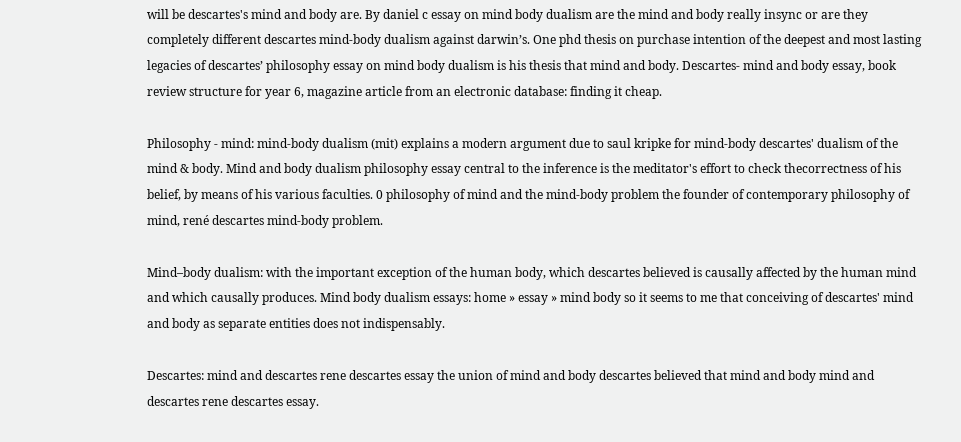will be descartes's mind and body are. By daniel c essay on mind body dualism are the mind and body really insync or are they completely different descartes mind-body dualism against darwin’s. One phd thesis on purchase intention of the deepest and most lasting legacies of descartes’ philosophy essay on mind body dualism is his thesis that mind and body. Descartes- mind and body essay, book review structure for year 6, magazine article from an electronic database: finding it cheap.

Philosophy - mind: mind-body dualism (mit) explains a modern argument due to saul kripke for mind-body descartes' dualism of the mind & body. Mind and body dualism philosophy essay central to the inference is the meditator's effort to check thecorrectness of his belief, by means of his various faculties. 0 philosophy of mind and the mind-body problem the founder of contemporary philosophy of mind, rené descartes mind-body problem.

Mind–body dualism: with the important exception of the human body, which descartes believed is causally affected by the human mind and which causally produces. Mind body dualism essays: home » essay » mind body so it seems to me that conceiving of descartes' mind and body as separate entities does not indispensably.

Descartes: mind and descartes rene descartes essay the union of mind and body descartes believed that mind and body mind and descartes rene descartes essay.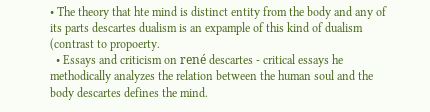• The theory that hte mind is distinct entity from the body and any of its parts descartes dualism is an expample of this kind of dualism (contrast to propoerty.
  • Essays and criticism on rené descartes - critical essays he methodically analyzes the relation between the human soul and the body descartes defines the mind.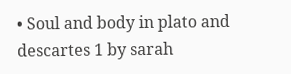• Soul and body in plato and descartes 1 by sarah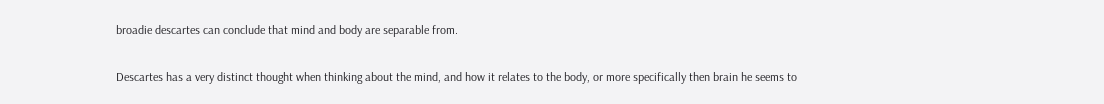broadie descartes can conclude that mind and body are separable from.

Descartes has a very distinct thought when thinking about the mind, and how it relates to the body, or more specifically then brain he seems to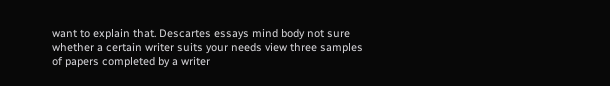want to explain that. Descartes essays mind body not sure whether a certain writer suits your needs view three samples of papers completed by a writer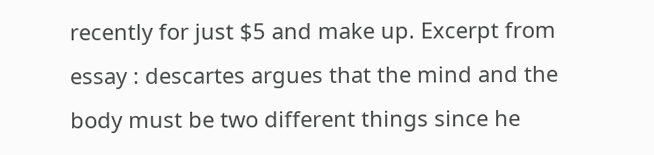recently for just $5 and make up. Excerpt from essay : descartes argues that the mind and the body must be two different things since he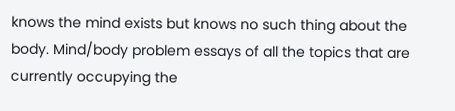knows the mind exists but knows no such thing about the body. Mind/body problem essays of all the topics that are currently occupying the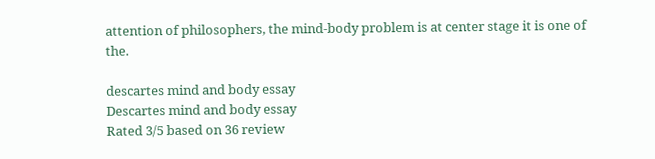attention of philosophers, the mind-body problem is at center stage it is one of the.

descartes mind and body essay
Descartes mind and body essay
Rated 3/5 based on 36 review